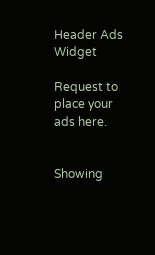Header Ads Widget

Request to place your ads here.


Showing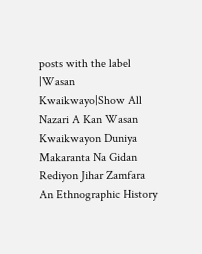posts with the label |Wasan Kwaikwayo|Show All
Nazari A Kan Wasan Kwaikwayon Duniya Makaranta Na Gidan Rediyon Jihar Zamfara
An Ethnographic History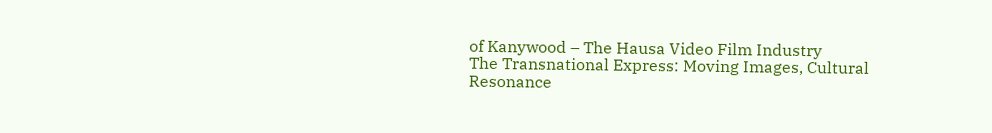of Kanywood – The Hausa Video Film Industry
The Transnational Express: Moving Images, Cultural Resonance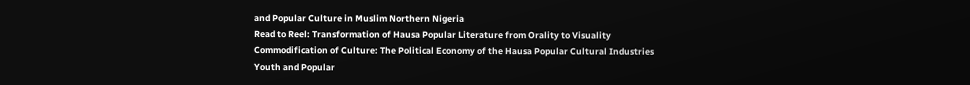and Popular Culture in Muslim Northern Nigeria
Read to Reel: Transformation of Hausa Popular Literature from Orality to Visuality
Commodification of Culture: The Political Economy of the Hausa Popular Cultural Industries
Youth and Popular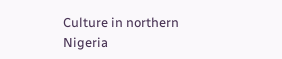Culture in northern Nigeria